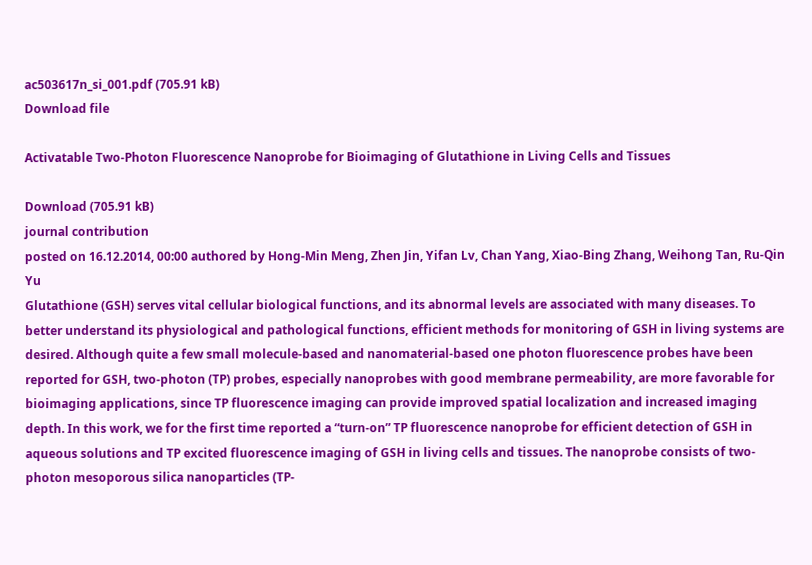ac503617n_si_001.pdf (705.91 kB)
Download file

Activatable Two-Photon Fluorescence Nanoprobe for Bioimaging of Glutathione in Living Cells and Tissues

Download (705.91 kB)
journal contribution
posted on 16.12.2014, 00:00 authored by Hong-Min Meng, Zhen Jin, Yifan Lv, Chan Yang, Xiao-Bing Zhang, Weihong Tan, Ru-Qin Yu
Glutathione (GSH) serves vital cellular biological functions, and its abnormal levels are associated with many diseases. To better understand its physiological and pathological functions, efficient methods for monitoring of GSH in living systems are desired. Although quite a few small molecule-based and nanomaterial-based one photon fluorescence probes have been reported for GSH, two-photon (TP) probes, especially nanoprobes with good membrane permeability, are more favorable for bioimaging applications, since TP fluorescence imaging can provide improved spatial localization and increased imaging depth. In this work, we for the first time reported a “turn-on” TP fluorescence nanoprobe for efficient detection of GSH in aqueous solutions and TP excited fluorescence imaging of GSH in living cells and tissues. The nanoprobe consists of two-photon mesoporous silica nanoparticles (TP-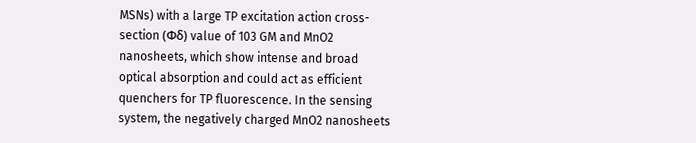MSNs) with a large TP excitation action cross-section (Φδ) value of 103 GM and MnO2 nanosheets, which show intense and broad optical absorption and could act as efficient quenchers for TP fluorescence. In the sensing system, the negatively charged MnO2 nanosheets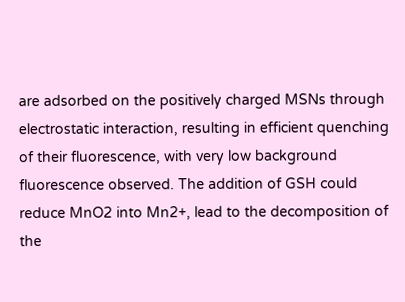are adsorbed on the positively charged MSNs through electrostatic interaction, resulting in efficient quenching of their fluorescence, with very low background fluorescence observed. The addition of GSH could reduce MnO2 into Mn2+, lead to the decomposition of the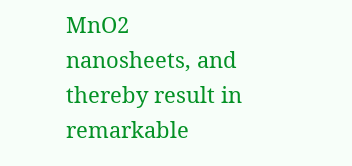MnO2 nanosheets, and thereby result in remarkable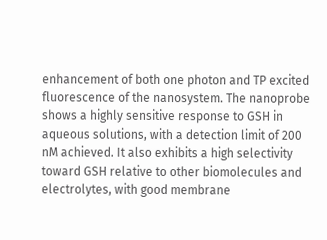enhancement of both one photon and TP excited fluorescence of the nanosystem. The nanoprobe shows a highly sensitive response to GSH in aqueous solutions, with a detection limit of 200 nM achieved. It also exhibits a high selectivity toward GSH relative to other biomolecules and electrolytes, with good membrane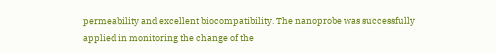permeability and excellent biocompatibility. The nanoprobe was successfully applied in monitoring the change of the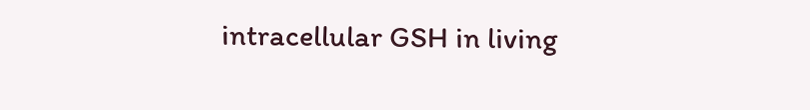intracellular GSH in living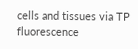cells and tissues via TP fluorescence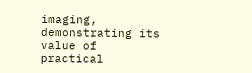imaging, demonstrating its value of practical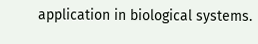application in biological systems.